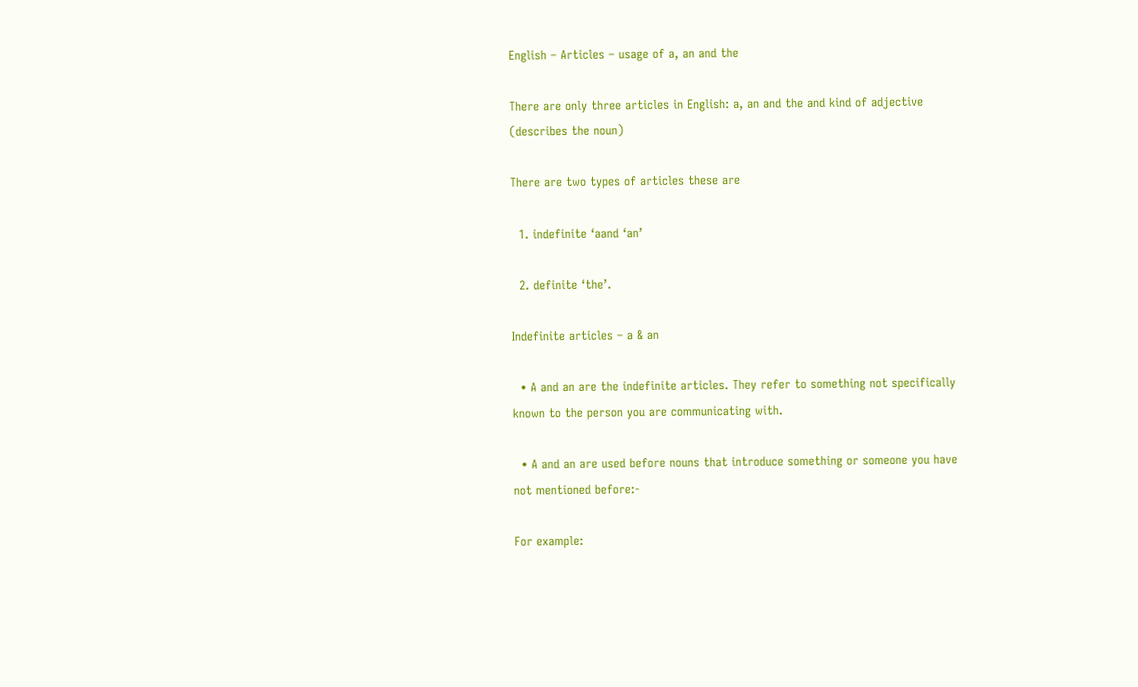English – Articles – usage of a, an and the

There are only three articles in English: a, an and the and kind of adjective (describes the noun)

There are two types of articles these are

  1. indefinite ‘aand ‘an’

  2. definite ‘the’.

Indefinite articles – a & an

  • A and an are the indefinite articles. They refer to something not specifically known to the person you are communicating with.

  • A and an are used before nouns that introduce something or someone you have not mentioned before:-

For example: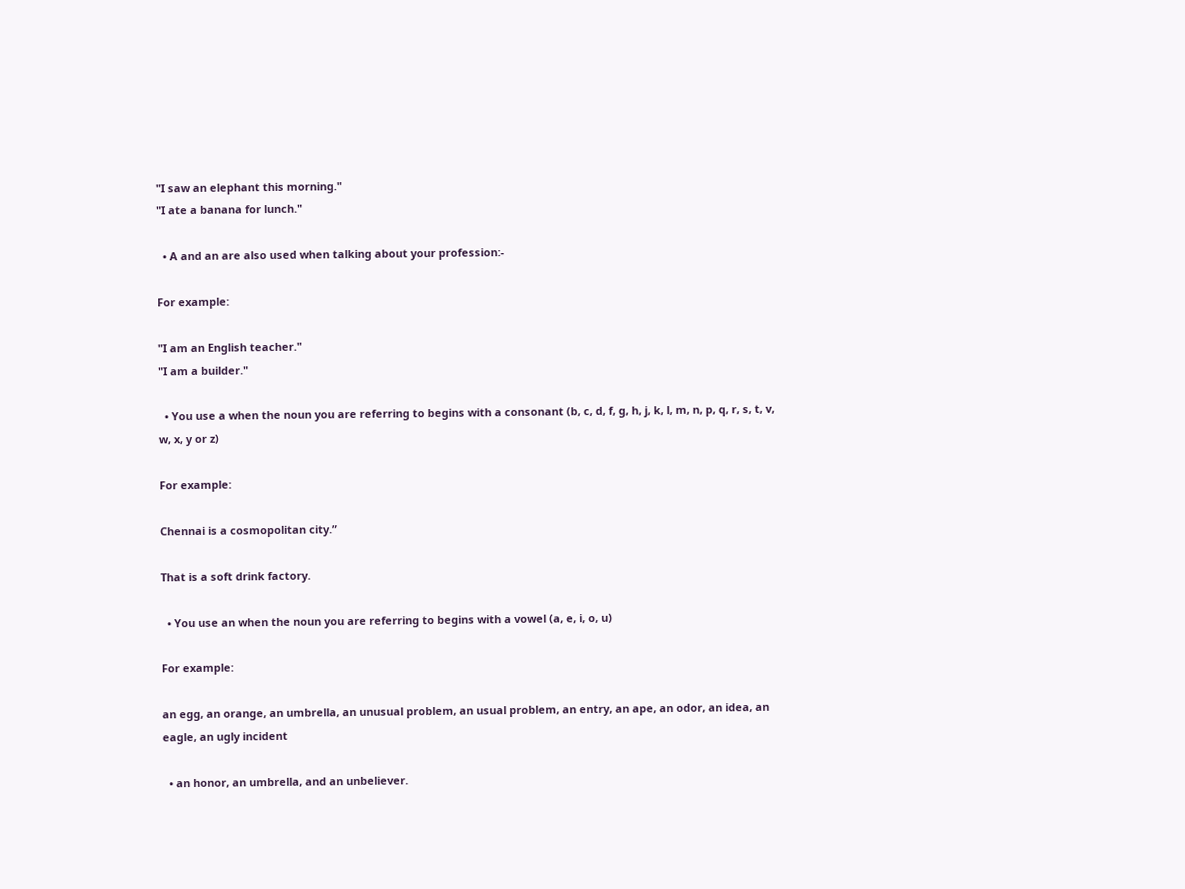"I saw an elephant this morning."
"I ate a banana for lunch."

  • A and an are also used when talking about your profession:-

For example:

"I am an English teacher."
"I am a builder."

  • You use a when the noun you are referring to begins with a consonant (b, c, d, f, g, h, j, k, l, m, n, p, q, r, s, t, v, w, x, y or z)

For example:

Chennai is a cosmopolitan city.”

That is a soft drink factory.

  • You use an when the noun you are referring to begins with a vowel (a, e, i, o, u)

For example:

an egg, an orange, an umbrella, an unusual problem, an usual problem, an entry, an ape, an odor, an idea, an eagle, an ugly incident

  • an honor, an umbrella, and an unbeliever.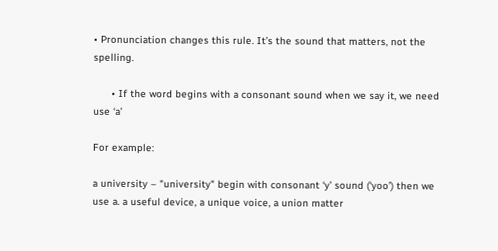• Pronunciation changes this rule. It’s the sound that matters, not the spelling.

      • If the word begins with a consonant sound when we say it, we need use ‘a’

For example:

a university – "university" begin with consonant ‘y’ sound (‘yoo’) then we use a. a useful device, a unique voice, a union matter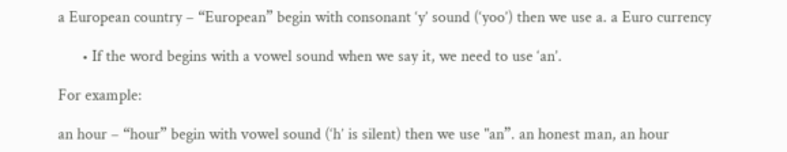a European country – “European” begin with consonant ‘y’ sound (‘yoo’) then we use a. a Euro currency

      • If the word begins with a vowel sound when we say it, we need to use ‘an’.

For example:

an hour – “hour” begin with vowel sound (‘h’ is silent) then we use "an”. an honest man, an hour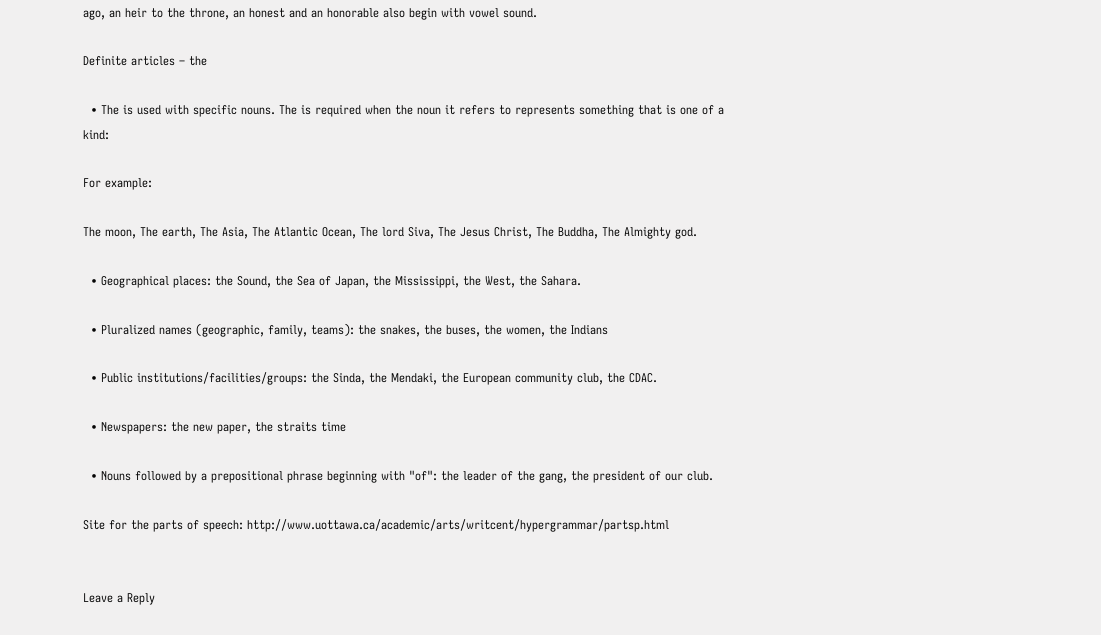ago, an heir to the throne, an honest and an honorable also begin with vowel sound.

Definite articles – the

  • The is used with specific nouns. The is required when the noun it refers to represents something that is one of a kind:

For example:

The moon, The earth, The Asia, The Atlantic Ocean, The lord Siva, The Jesus Christ, The Buddha, The Almighty god.

  • Geographical places: the Sound, the Sea of Japan, the Mississippi, the West, the Sahara.

  • Pluralized names (geographic, family, teams): the snakes, the buses, the women, the Indians

  • Public institutions/facilities/groups: the Sinda, the Mendaki, the European community club, the CDAC.

  • Newspapers: the new paper, the straits time

  • Nouns followed by a prepositional phrase beginning with "of": the leader of the gang, the president of our club.

Site for the parts of speech: http://www.uottawa.ca/academic/arts/writcent/hypergrammar/partsp.html


Leave a Reply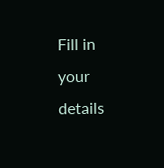Fill in your details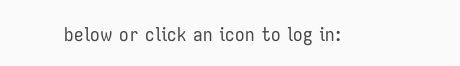below or click an icon to log in: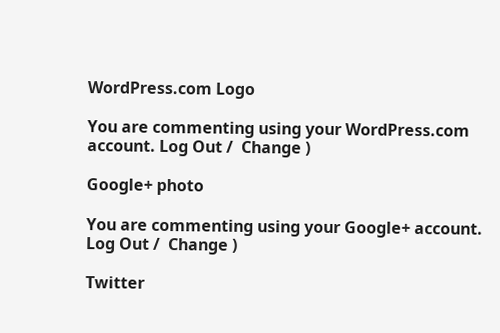WordPress.com Logo

You are commenting using your WordPress.com account. Log Out /  Change )

Google+ photo

You are commenting using your Google+ account. Log Out /  Change )

Twitter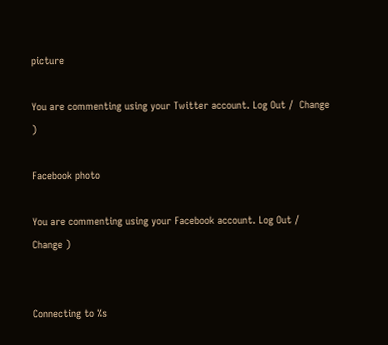picture

You are commenting using your Twitter account. Log Out /  Change )

Facebook photo

You are commenting using your Facebook account. Log Out /  Change )


Connecting to %s